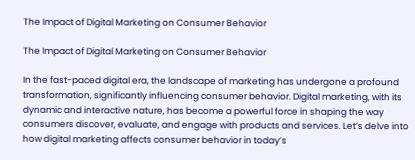The Impact of Digital Marketing on Consumer Behavior

The Impact of Digital Marketing on Consumer Behavior

In the fast-paced digital era, the landscape of marketing has undergone a profound transformation, significantly influencing consumer behavior. Digital marketing, with its dynamic and interactive nature, has become a powerful force in shaping the way consumers discover, evaluate, and engage with products and services. Let’s delve into how digital marketing affects consumer behavior in today’s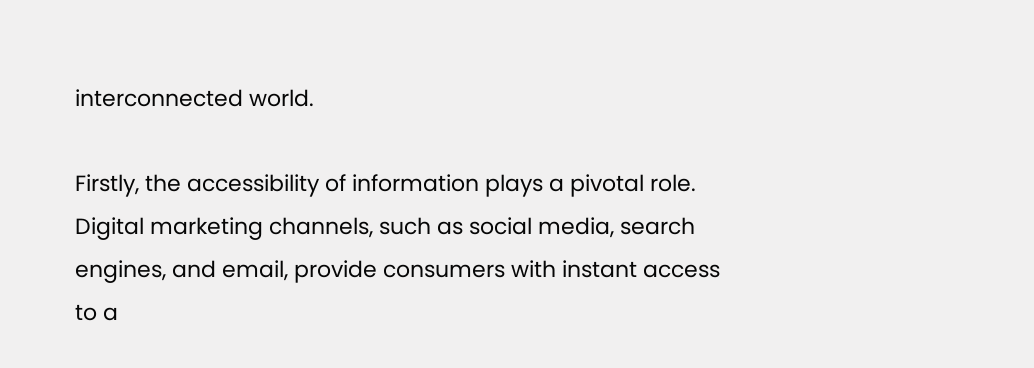interconnected world.

Firstly, the accessibility of information plays a pivotal role. Digital marketing channels, such as social media, search engines, and email, provide consumers with instant access to a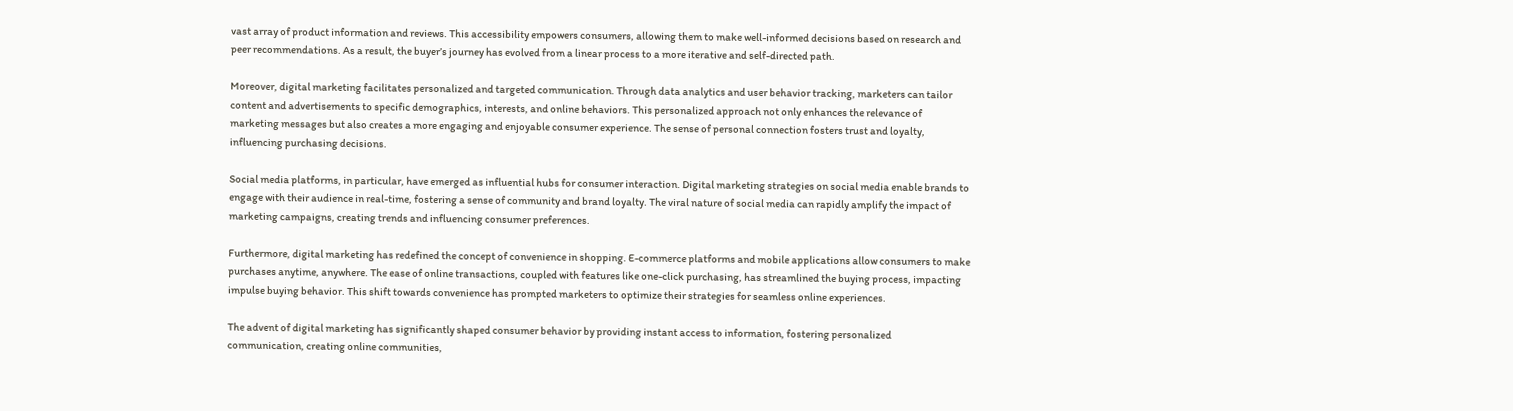vast array of product information and reviews. This accessibility empowers consumers, allowing them to make well-informed decisions based on research and peer recommendations. As a result, the buyer’s journey has evolved from a linear process to a more iterative and self-directed path.

Moreover, digital marketing facilitates personalized and targeted communication. Through data analytics and user behavior tracking, marketers can tailor content and advertisements to specific demographics, interests, and online behaviors. This personalized approach not only enhances the relevance of marketing messages but also creates a more engaging and enjoyable consumer experience. The sense of personal connection fosters trust and loyalty, influencing purchasing decisions.

Social media platforms, in particular, have emerged as influential hubs for consumer interaction. Digital marketing strategies on social media enable brands to engage with their audience in real-time, fostering a sense of community and brand loyalty. The viral nature of social media can rapidly amplify the impact of marketing campaigns, creating trends and influencing consumer preferences.

Furthermore, digital marketing has redefined the concept of convenience in shopping. E-commerce platforms and mobile applications allow consumers to make purchases anytime, anywhere. The ease of online transactions, coupled with features like one-click purchasing, has streamlined the buying process, impacting impulse buying behavior. This shift towards convenience has prompted marketers to optimize their strategies for seamless online experiences.

The advent of digital marketing has significantly shaped consumer behavior by providing instant access to information, fostering personalized communication, creating online communities,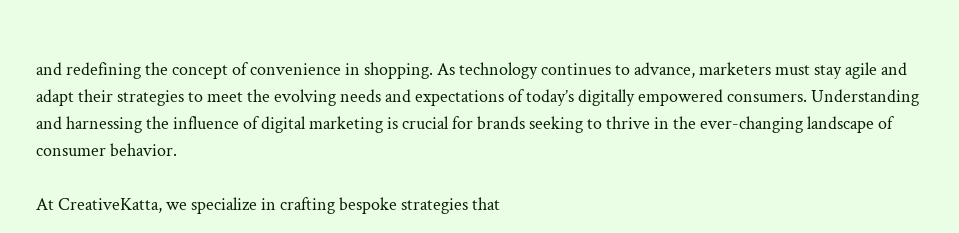and redefining the concept of convenience in shopping. As technology continues to advance, marketers must stay agile and adapt their strategies to meet the evolving needs and expectations of today’s digitally empowered consumers. Understanding and harnessing the influence of digital marketing is crucial for brands seeking to thrive in the ever-changing landscape of consumer behavior.

At CreativeKatta, we specialize in crafting bespoke strategies that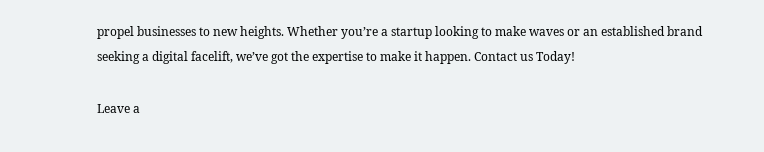propel businesses to new heights. Whether you’re a startup looking to make waves or an established brand seeking a digital facelift, we’ve got the expertise to make it happen. Contact us Today!

Leave a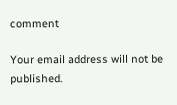comment

Your email address will not be published.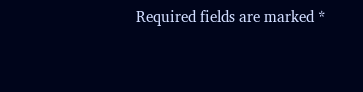Required fields are marked *